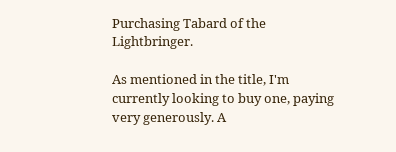Purchasing Tabard of the Lightbringer.

As mentioned in the title, I'm currently looking to buy one, paying very generously. A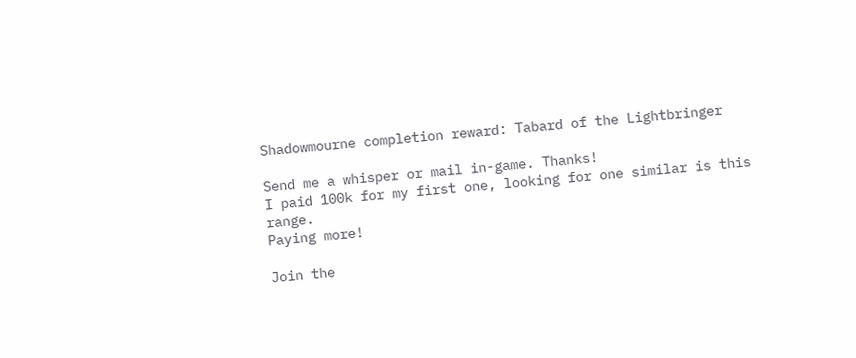Shadowmourne completion reward: Tabard of the Lightbringer

Send me a whisper or mail in-game. Thanks!
I paid 100k for my first one, looking for one similar is this range.
Paying more!

Join the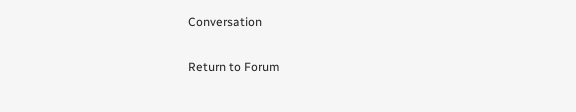Conversation

Return to Forum